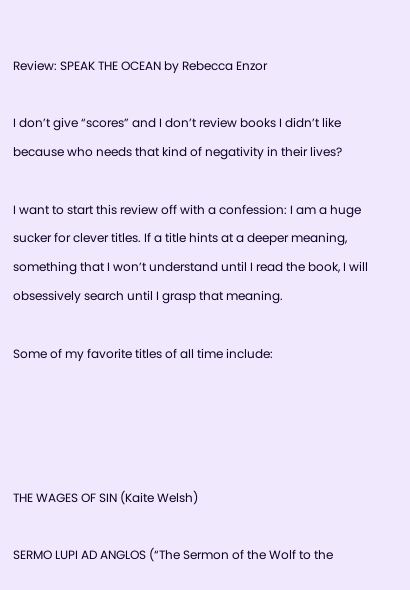Review: SPEAK THE OCEAN by Rebecca Enzor

I don’t give “scores” and I don’t review books I didn’t like because who needs that kind of negativity in their lives?

I want to start this review off with a confession: I am a huge sucker for clever titles. If a title hints at a deeper meaning, something that I won’t understand until I read the book, I will obsessively search until I grasp that meaning.

Some of my favorite titles of all time include:




THE WAGES OF SIN (Kaite Welsh)

SERMO LUPI AD ANGLOS (“The Sermon of the Wolf to the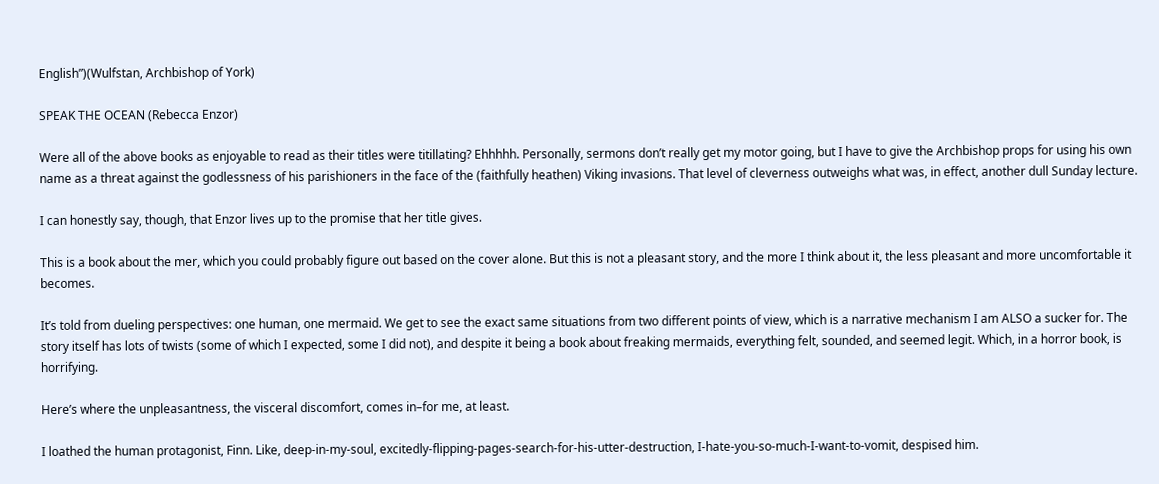English”)(Wulfstan, Archbishop of York)

SPEAK THE OCEAN (Rebecca Enzor)

Were all of the above books as enjoyable to read as their titles were titillating? Ehhhhh. Personally, sermons don’t really get my motor going, but I have to give the Archbishop props for using his own name as a threat against the godlessness of his parishioners in the face of the (faithfully heathen) Viking invasions. That level of cleverness outweighs what was, in effect, another dull Sunday lecture.

I can honestly say, though, that Enzor lives up to the promise that her title gives.

This is a book about the mer, which you could probably figure out based on the cover alone. But this is not a pleasant story, and the more I think about it, the less pleasant and more uncomfortable it becomes.

It’s told from dueling perspectives: one human, one mermaid. We get to see the exact same situations from two different points of view, which is a narrative mechanism I am ALSO a sucker for. The story itself has lots of twists (some of which I expected, some I did not), and despite it being a book about freaking mermaids, everything felt, sounded, and seemed legit. Which, in a horror book, is horrifying.

Here’s where the unpleasantness, the visceral discomfort, comes in–for me, at least.

I loathed the human protagonist, Finn. Like, deep-in-my-soul, excitedly-flipping-pages-search-for-his-utter-destruction, I-hate-you-so-much-I-want-to-vomit, despised him.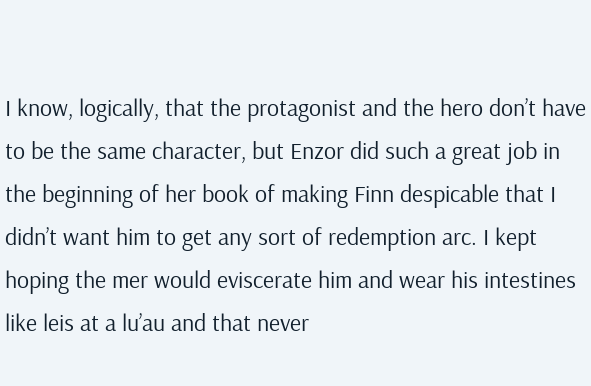I know, logically, that the protagonist and the hero don’t have to be the same character, but Enzor did such a great job in the beginning of her book of making Finn despicable that I didn’t want him to get any sort of redemption arc. I kept hoping the mer would eviscerate him and wear his intestines like leis at a lu’au and that never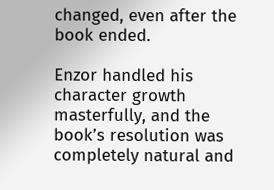changed, even after the book ended.

Enzor handled his character growth masterfully, and the book’s resolution was completely natural and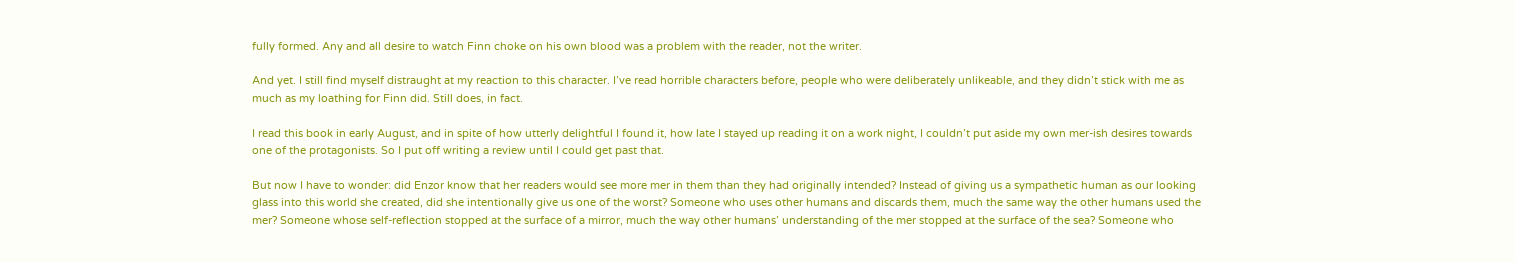fully formed. Any and all desire to watch Finn choke on his own blood was a problem with the reader, not the writer.

And yet. I still find myself distraught at my reaction to this character. I’ve read horrible characters before, people who were deliberately unlikeable, and they didn’t stick with me as much as my loathing for Finn did. Still does, in fact.

I read this book in early August, and in spite of how utterly delightful I found it, how late I stayed up reading it on a work night, I couldn’t put aside my own mer-ish desires towards one of the protagonists. So I put off writing a review until I could get past that.

But now I have to wonder: did Enzor know that her readers would see more mer in them than they had originally intended? Instead of giving us a sympathetic human as our looking glass into this world she created, did she intentionally give us one of the worst? Someone who uses other humans and discards them, much the same way the other humans used the mer? Someone whose self-reflection stopped at the surface of a mirror, much the way other humans’ understanding of the mer stopped at the surface of the sea? Someone who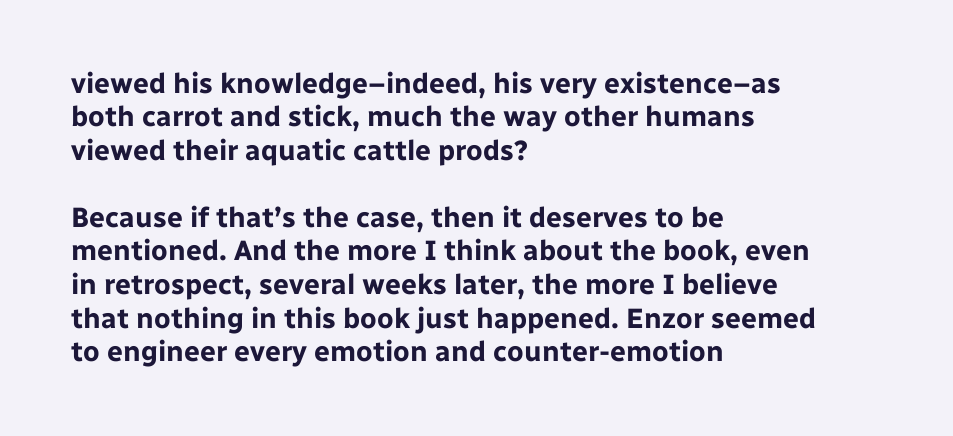viewed his knowledge–indeed, his very existence–as both carrot and stick, much the way other humans viewed their aquatic cattle prods?

Because if that’s the case, then it deserves to be mentioned. And the more I think about the book, even in retrospect, several weeks later, the more I believe that nothing in this book just happened. Enzor seemed to engineer every emotion and counter-emotion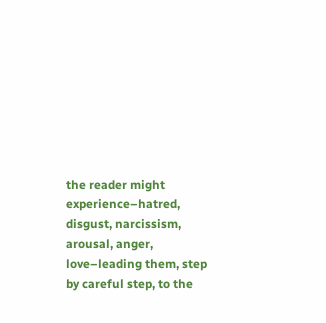the reader might experience–hatred, disgust, narcissism, arousal, anger, love–leading them, step by careful step, to the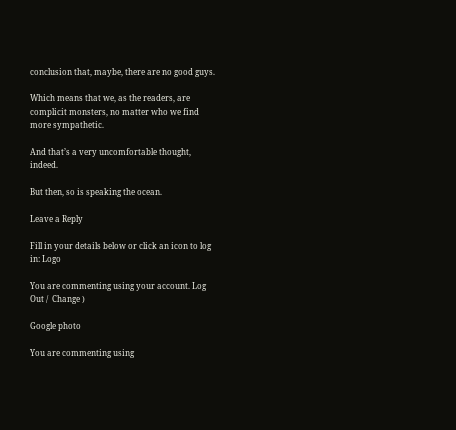conclusion that, maybe, there are no good guys.

Which means that we, as the readers, are complicit monsters, no matter who we find more sympathetic.

And that’s a very uncomfortable thought, indeed.

But then, so is speaking the ocean.

Leave a Reply

Fill in your details below or click an icon to log in: Logo

You are commenting using your account. Log Out /  Change )

Google photo

You are commenting using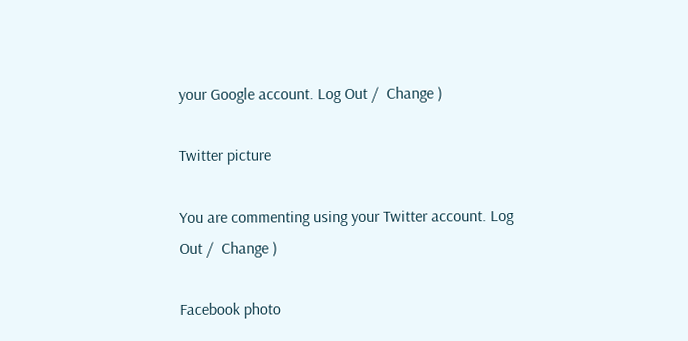your Google account. Log Out /  Change )

Twitter picture

You are commenting using your Twitter account. Log Out /  Change )

Facebook photo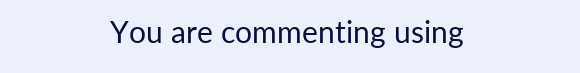You are commenting using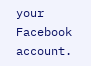your Facebook account.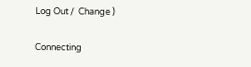Log Out /  Change )

Connecting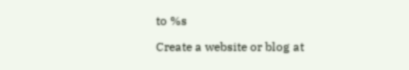to %s

Create a website or blog at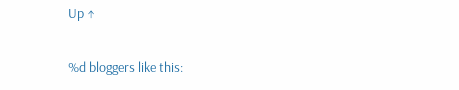Up ↑

%d bloggers like this: